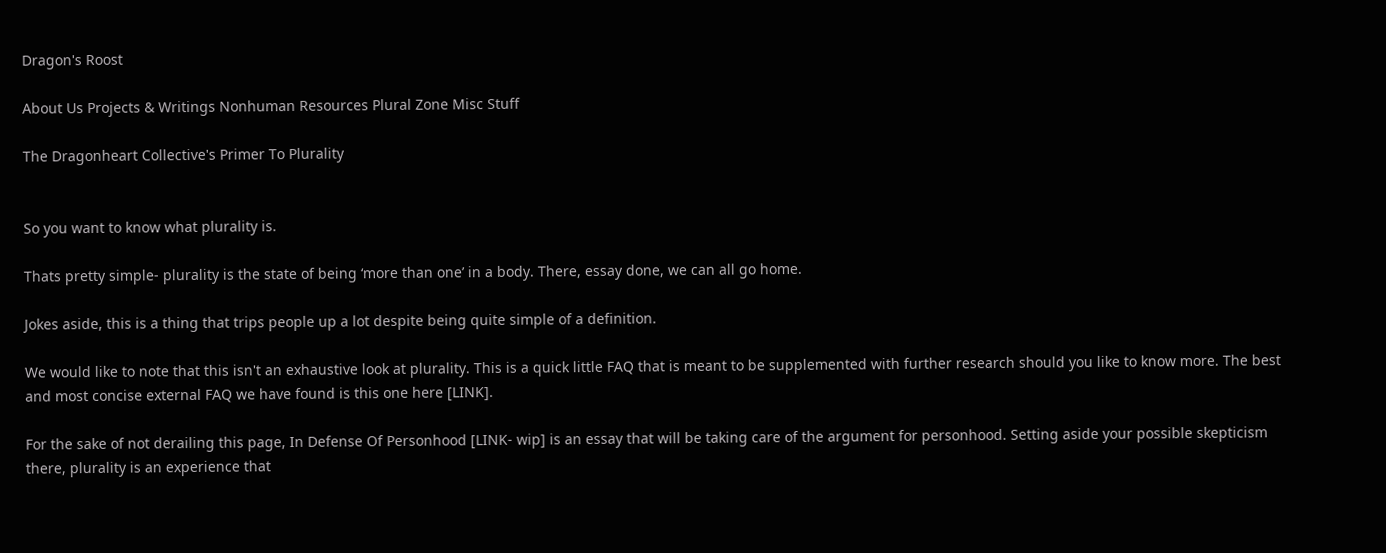Dragon's Roost

About Us Projects & Writings Nonhuman Resources Plural Zone Misc Stuff

The Dragonheart Collective's Primer To Plurality


So you want to know what plurality is.

Thats pretty simple- plurality is the state of being ‘more than one’ in a body. There, essay done, we can all go home.

Jokes aside, this is a thing that trips people up a lot despite being quite simple of a definition.

We would like to note that this isn't an exhaustive look at plurality. This is a quick little FAQ that is meant to be supplemented with further research should you like to know more. The best and most concise external FAQ we have found is this one here [LINK].

For the sake of not derailing this page, In Defense Of Personhood [LINK- wip] is an essay that will be taking care of the argument for personhood. Setting aside your possible skepticism there, plurality is an experience that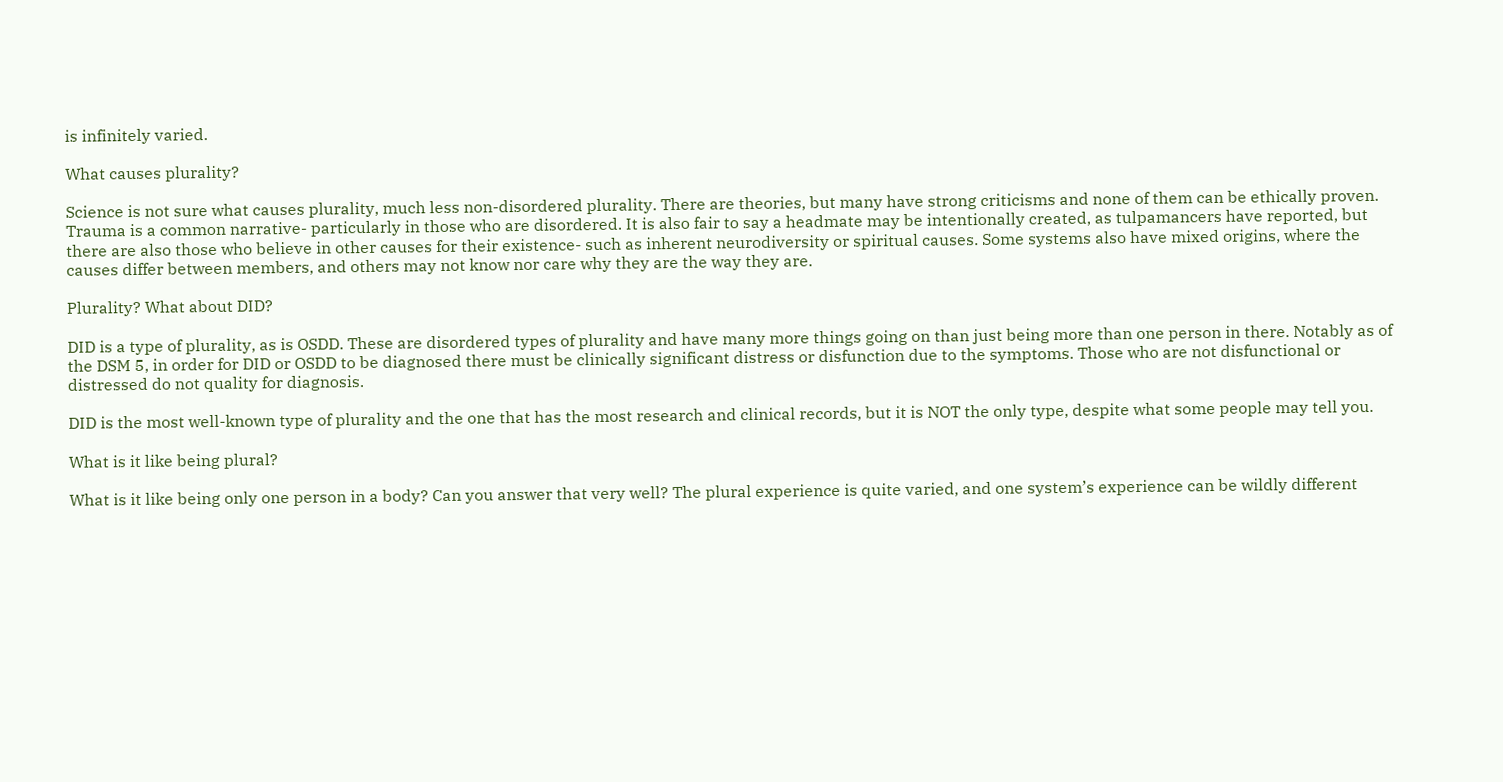is infinitely varied.

What causes plurality?

Science is not sure what causes plurality, much less non-disordered plurality. There are theories, but many have strong criticisms and none of them can be ethically proven. Trauma is a common narrative- particularly in those who are disordered. It is also fair to say a headmate may be intentionally created, as tulpamancers have reported, but there are also those who believe in other causes for their existence- such as inherent neurodiversity or spiritual causes. Some systems also have mixed origins, where the causes differ between members, and others may not know nor care why they are the way they are.

Plurality? What about DID?

DID is a type of plurality, as is OSDD. These are disordered types of plurality and have many more things going on than just being more than one person in there. Notably as of the DSM 5, in order for DID or OSDD to be diagnosed there must be clinically significant distress or disfunction due to the symptoms. Those who are not disfunctional or distressed do not quality for diagnosis.

DID is the most well-known type of plurality and the one that has the most research and clinical records, but it is NOT the only type, despite what some people may tell you.

What is it like being plural?

What is it like being only one person in a body? Can you answer that very well? The plural experience is quite varied, and one system’s experience can be wildly different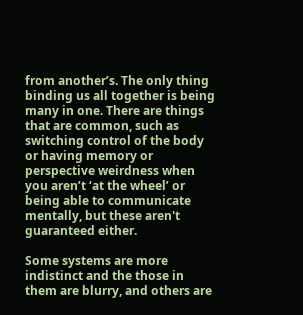from another’s. The only thing binding us all together is being many in one. There are things that are common, such as switching control of the body or having memory or perspective weirdness when you aren’t ‘at the wheel’ or being able to communicate mentally, but these aren't guaranteed either.

Some systems are more indistinct and the those in them are blurry, and others are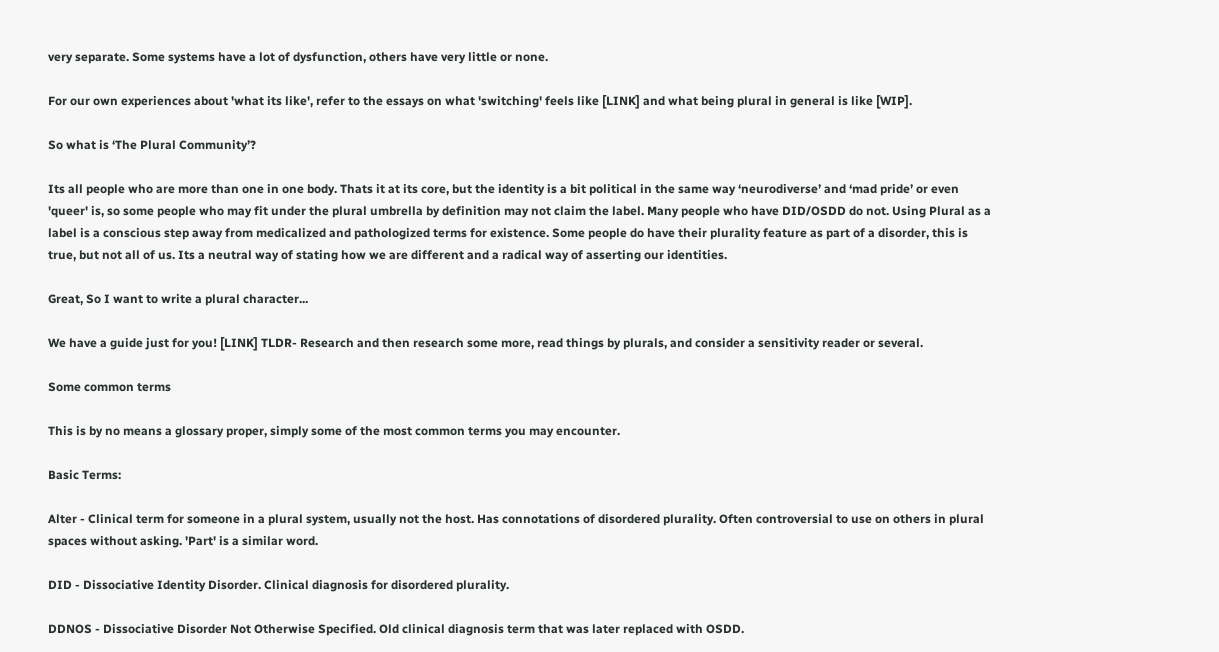very separate. Some systems have a lot of dysfunction, others have very little or none.

For our own experiences about 'what its like', refer to the essays on what 'switching' feels like [LINK] and what being plural in general is like [WIP].

So what is ‘The Plural Community’?

Its all people who are more than one in one body. Thats it at its core, but the identity is a bit political in the same way ‘neurodiverse’ and ‘mad pride’ or even 'queer' is, so some people who may fit under the plural umbrella by definition may not claim the label. Many people who have DID/OSDD do not. Using Plural as a label is a conscious step away from medicalized and pathologized terms for existence. Some people do have their plurality feature as part of a disorder, this is true, but not all of us. Its a neutral way of stating how we are different and a radical way of asserting our identities.

Great, So I want to write a plural character...

We have a guide just for you! [LINK] TLDR- Research and then research some more, read things by plurals, and consider a sensitivity reader or several.

Some common terms

This is by no means a glossary proper, simply some of the most common terms you may encounter.

Basic Terms:

Alter - Clinical term for someone in a plural system, usually not the host. Has connotations of disordered plurality. Often controversial to use on others in plural spaces without asking. 'Part' is a similar word.

DID - Dissociative Identity Disorder. Clinical diagnosis for disordered plurality.

DDNOS - Dissociative Disorder Not Otherwise Specified. Old clinical diagnosis term that was later replaced with OSDD.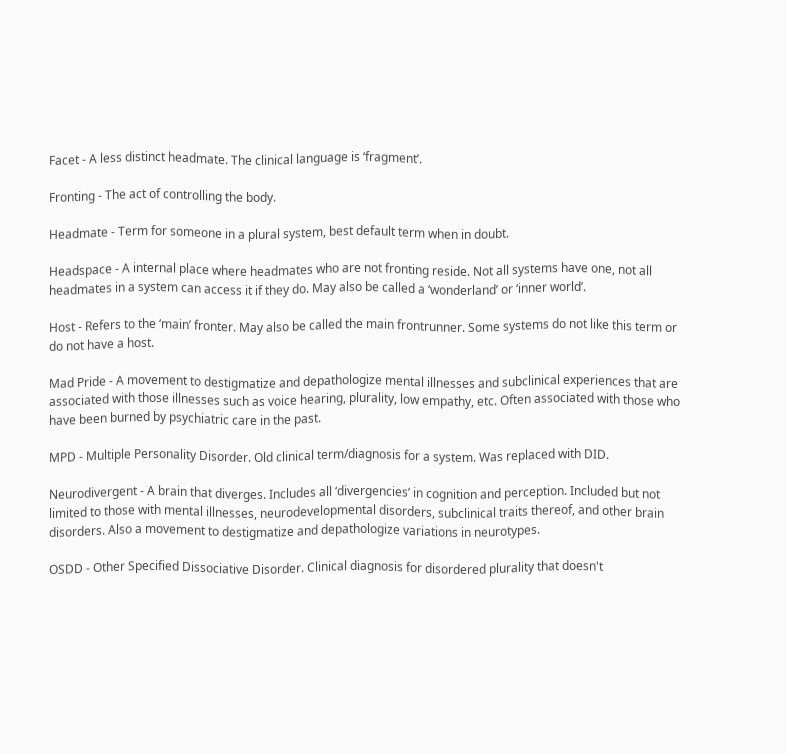Facet - A less distinct headmate. The clinical language is ‘fragment’.

Fronting - The act of controlling the body.

Headmate - Term for someone in a plural system, best default term when in doubt.

Headspace - A internal place where headmates who are not fronting reside. Not all systems have one, not all headmates in a system can access it if they do. May also be called a ‘wonderland’ or ‘inner world’.

Host - Refers to the ‘main’ fronter. May also be called the main frontrunner. Some systems do not like this term or do not have a host.

Mad Pride - A movement to destigmatize and depathologize mental illnesses and subclinical experiences that are associated with those illnesses such as voice hearing, plurality, low empathy, etc. Often associated with those who have been burned by psychiatric care in the past.

MPD - Multiple Personality Disorder. Old clinical term/diagnosis for a system. Was replaced with DID.

Neurodivergent - A brain that diverges. Includes all ‘divergencies’ in cognition and perception. Included but not limited to those with mental illnesses, neurodevelopmental disorders, subclinical traits thereof, and other brain disorders. Also a movement to destigmatize and depathologize variations in neurotypes.

OSDD - Other Specified Dissociative Disorder. Clinical diagnosis for disordered plurality that doesn't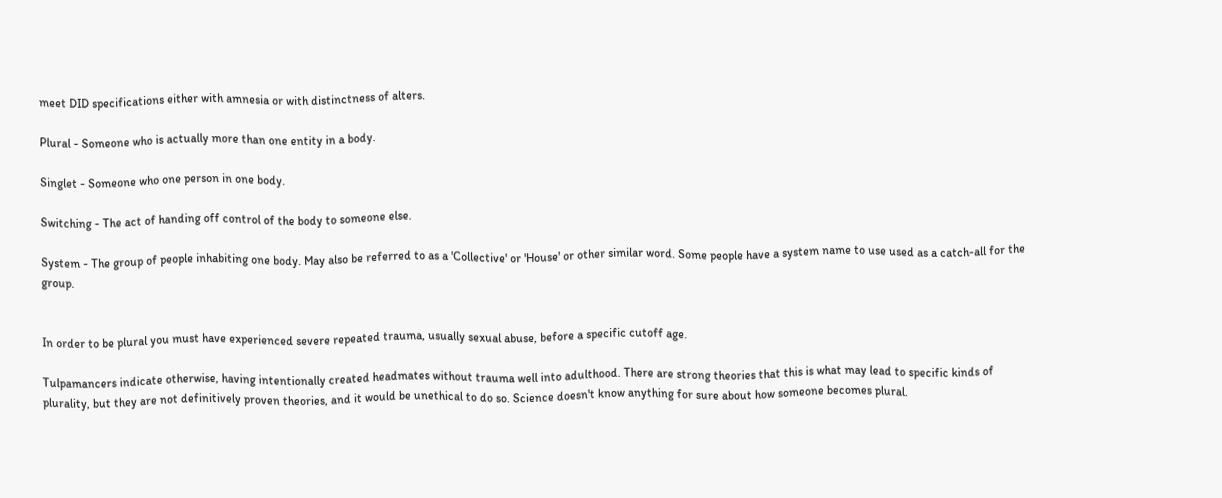meet DID specifications either with amnesia or with distinctness of alters.

Plural - Someone who is actually more than one entity in a body.

Singlet - Someone who one person in one body.

Switching - The act of handing off control of the body to someone else.

System - The group of people inhabiting one body. May also be referred to as a 'Collective' or 'House' or other similar word. Some people have a system name to use used as a catch-all for the group.


In order to be plural you must have experienced severe repeated trauma, usually sexual abuse, before a specific cutoff age.

Tulpamancers indicate otherwise, having intentionally created headmates without trauma well into adulthood. There are strong theories that this is what may lead to specific kinds of plurality, but they are not definitively proven theories, and it would be unethical to do so. Science doesn't know anything for sure about how someone becomes plural.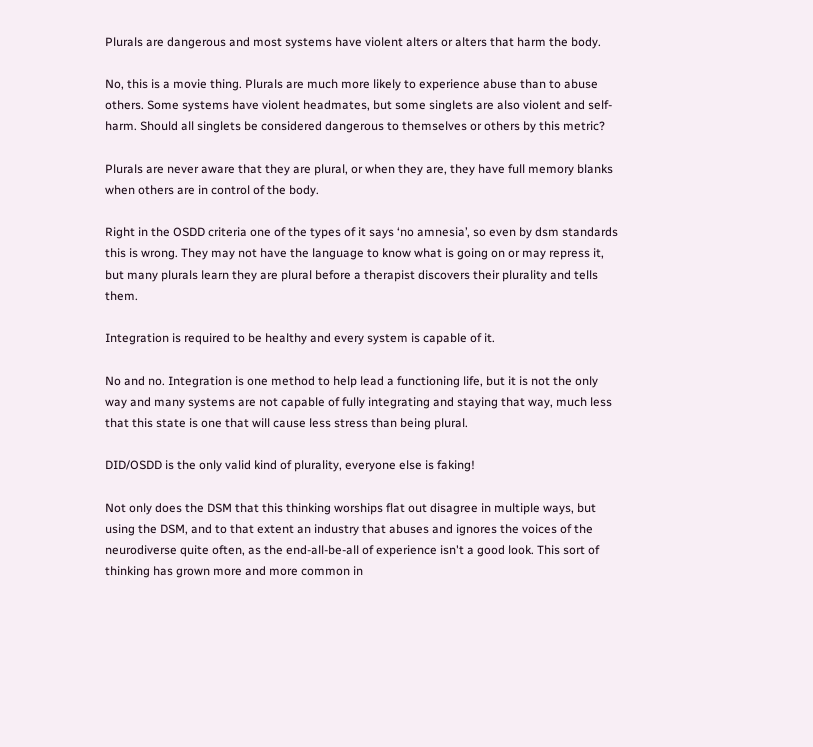Plurals are dangerous and most systems have violent alters or alters that harm the body.

No, this is a movie thing. Plurals are much more likely to experience abuse than to abuse others. Some systems have violent headmates, but some singlets are also violent and self-harm. Should all singlets be considered dangerous to themselves or others by this metric?

Plurals are never aware that they are plural, or when they are, they have full memory blanks when others are in control of the body.

Right in the OSDD criteria one of the types of it says ‘no amnesia’, so even by dsm standards this is wrong. They may not have the language to know what is going on or may repress it, but many plurals learn they are plural before a therapist discovers their plurality and tells them.

Integration is required to be healthy and every system is capable of it.

No and no. Integration is one method to help lead a functioning life, but it is not the only way and many systems are not capable of fully integrating and staying that way, much less that this state is one that will cause less stress than being plural.

DID/OSDD is the only valid kind of plurality, everyone else is faking!

Not only does the DSM that this thinking worships flat out disagree in multiple ways, but using the DSM, and to that extent an industry that abuses and ignores the voices of the neurodiverse quite often, as the end-all-be-all of experience isn't a good look. This sort of thinking has grown more and more common in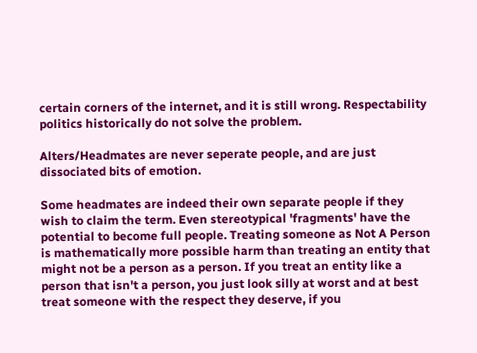certain corners of the internet, and it is still wrong. Respectability politics historically do not solve the problem.

Alters/Headmates are never seperate people, and are just dissociated bits of emotion.

Some headmates are indeed their own separate people if they wish to claim the term. Even stereotypical 'fragments' have the potential to become full people. Treating someone as Not A Person is mathematically more possible harm than treating an entity that might not be a person as a person. If you treat an entity like a person that isn't a person, you just look silly at worst and at best treat someone with the respect they deserve, if you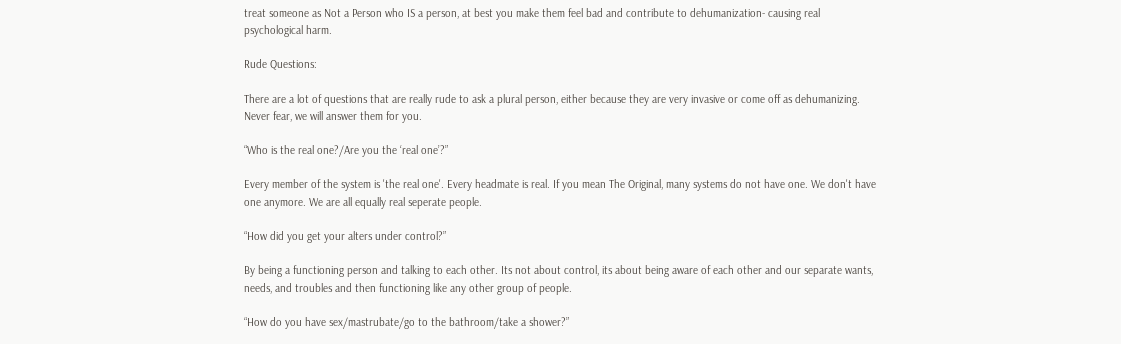treat someone as Not a Person who IS a person, at best you make them feel bad and contribute to dehumanization- causing real psychological harm.

Rude Questions:

There are a lot of questions that are really rude to ask a plural person, either because they are very invasive or come off as dehumanizing. Never fear, we will answer them for you.

“Who is the real one?/Are you the ‘real one’?”

Every member of the system is 'the real one'. Every headmate is real. If you mean The Original, many systems do not have one. We don't have one anymore. We are all equally real seperate people.

“How did you get your alters under control?”

By being a functioning person and talking to each other. Its not about control, its about being aware of each other and our separate wants, needs, and troubles and then functioning like any other group of people.

“How do you have sex/mastrubate/go to the bathroom/take a shower?”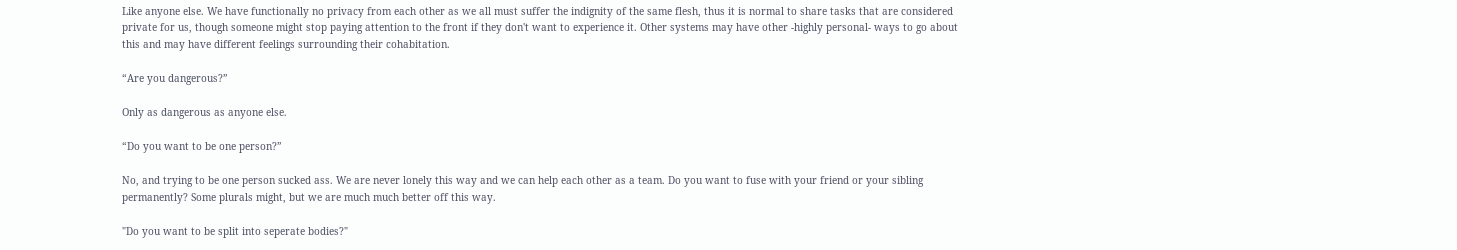Like anyone else. We have functionally no privacy from each other as we all must suffer the indignity of the same flesh, thus it is normal to share tasks that are considered private for us, though someone might stop paying attention to the front if they don't want to experience it. Other systems may have other -highly personal- ways to go about this and may have different feelings surrounding their cohabitation.

“Are you dangerous?”

Only as dangerous as anyone else.

“Do you want to be one person?”

No, and trying to be one person sucked ass. We are never lonely this way and we can help each other as a team. Do you want to fuse with your friend or your sibling permanently? Some plurals might, but we are much much better off this way.

"Do you want to be split into seperate bodies?"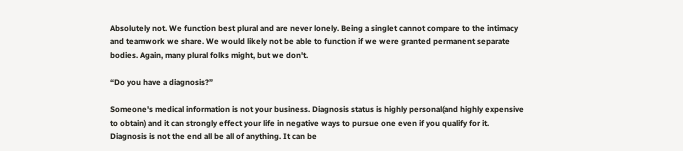Absolutely not. We function best plural and are never lonely. Being a singlet cannot compare to the intimacy and teamwork we share. We would likely not be able to function if we were granted permanent separate bodies. Again, many plural folks might, but we don't.

“Do you have a diagnosis?”

Someone's medical information is not your business. Diagnosis status is highly personal(and highly expensive to obtain) and it can strongly effect your life in negative ways to pursue one even if you qualify for it. Diagnosis is not the end all be all of anything. It can be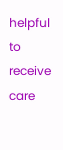helpful to receive care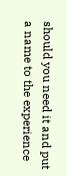should you need it and put a name to the experience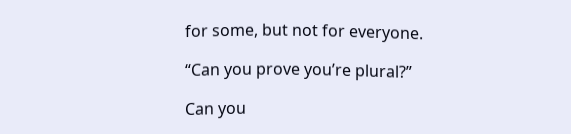for some, but not for everyone.

“Can you prove you’re plural?”

Can you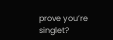prove you’re singlet?